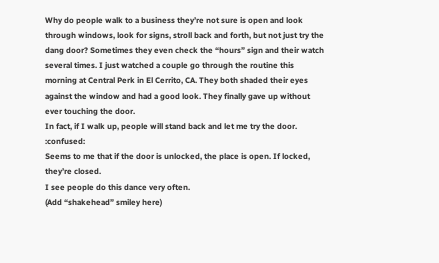Why do people walk to a business they’re not sure is open and look through windows, look for signs, stroll back and forth, but not just try the dang door? Sometimes they even check the “hours” sign and their watch several times. I just watched a couple go through the routine this morning at Central Perk in El Cerrito, CA. They both shaded their eyes against the window and had a good look. They finally gave up without ever touching the door.
In fact, if I walk up, people will stand back and let me try the door. :confused:
Seems to me that if the door is unlocked, the place is open. If locked, they’re closed.
I see people do this dance very often.
(Add “shakehead” smiley here)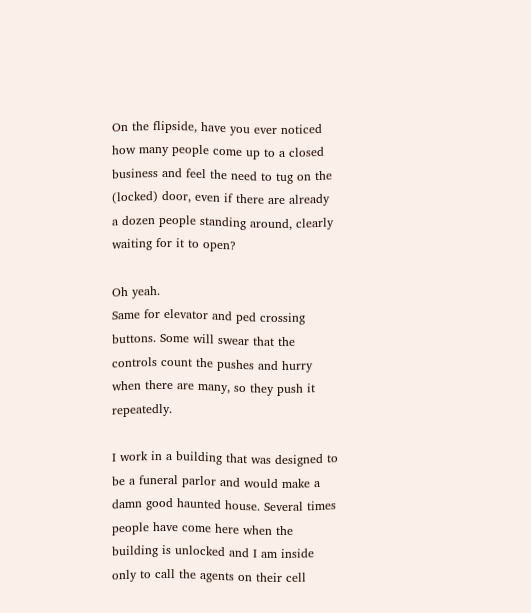On the flipside, have you ever noticed how many people come up to a closed business and feel the need to tug on the (locked) door, even if there are already a dozen people standing around, clearly waiting for it to open?

Oh yeah.
Same for elevator and ped crossing buttons. Some will swear that the controls count the pushes and hurry when there are many, so they push it repeatedly.

I work in a building that was designed to be a funeral parlor and would make a damn good haunted house. Several times people have come here when the building is unlocked and I am inside only to call the agents on their cell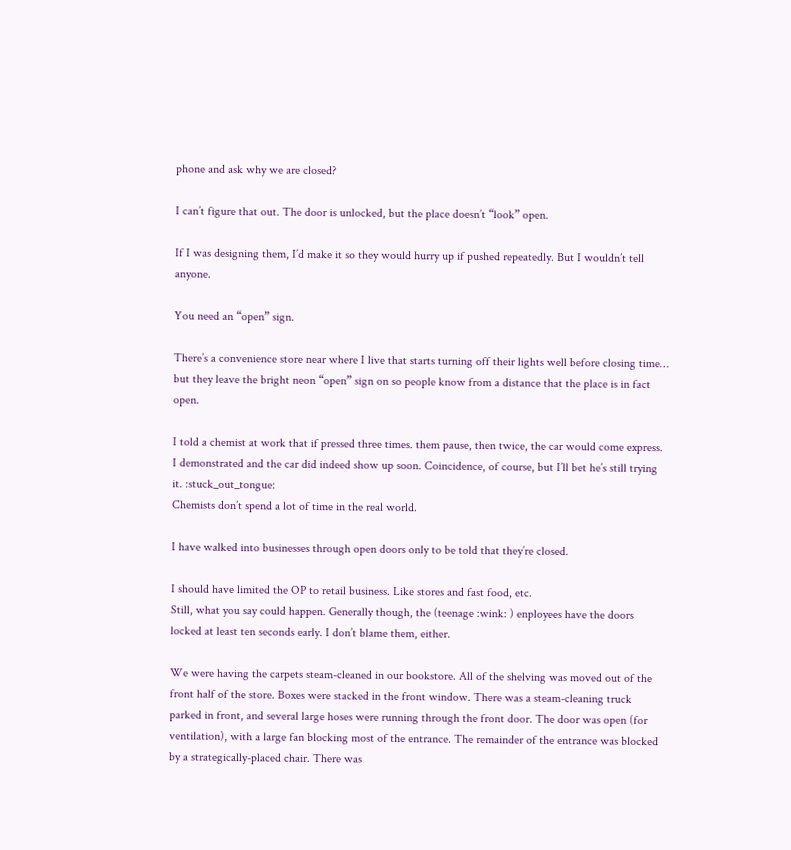phone and ask why we are closed?

I can’t figure that out. The door is unlocked, but the place doesn’t “look” open.

If I was designing them, I’d make it so they would hurry up if pushed repeatedly. But I wouldn’t tell anyone.

You need an “open” sign.

There’s a convenience store near where I live that starts turning off their lights well before closing time… but they leave the bright neon “open” sign on so people know from a distance that the place is in fact open.

I told a chemist at work that if pressed three times. them pause, then twice, the car would come express. I demonstrated and the car did indeed show up soon. Coincidence, of course, but I’ll bet he’s still trying it. :stuck_out_tongue:
Chemists don’t spend a lot of time in the real world.

I have walked into businesses through open doors only to be told that they’re closed.

I should have limited the OP to retail business. Like stores and fast food, etc.
Still, what you say could happen. Generally though, the (teenage :wink: ) enployees have the doors locked at least ten seconds early. I don’t blame them, either.

We were having the carpets steam-cleaned in our bookstore. All of the shelving was moved out of the front half of the store. Boxes were stacked in the front window. There was a steam-cleaning truck parked in front, and several large hoses were running through the front door. The door was open (for ventilation), with a large fan blocking most of the entrance. The remainder of the entrance was blocked by a strategically-placed chair. There was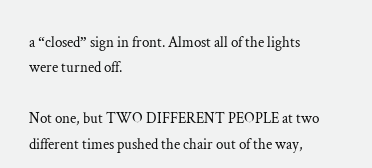a “closed” sign in front. Almost all of the lights were turned off.

Not one, but TWO DIFFERENT PEOPLE at two different times pushed the chair out of the way,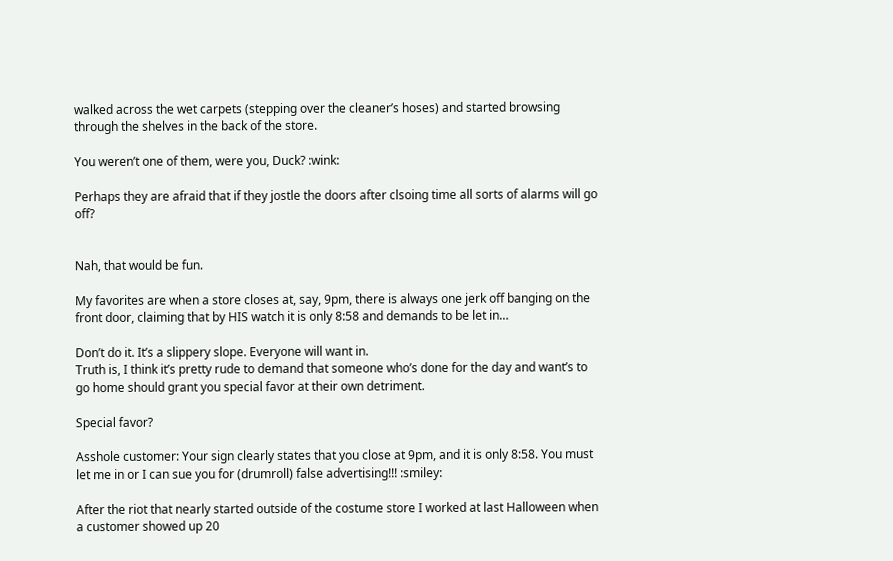walked across the wet carpets (stepping over the cleaner’s hoses) and started browsing through the shelves in the back of the store.

You weren’t one of them, were you, Duck? :wink:

Perhaps they are afraid that if they jostle the doors after clsoing time all sorts of alarms will go off?


Nah, that would be fun.

My favorites are when a store closes at, say, 9pm, there is always one jerk off banging on the front door, claiming that by HIS watch it is only 8:58 and demands to be let in…

Don’t do it. It’s a slippery slope. Everyone will want in.
Truth is, I think it’s pretty rude to demand that someone who’s done for the day and want’s to go home should grant you special favor at their own detriment.

Special favor?

Asshole customer: Your sign clearly states that you close at 9pm, and it is only 8:58. You must let me in or I can sue you for (drumroll) false advertising!!! :smiley:

After the riot that nearly started outside of the costume store I worked at last Halloween when a customer showed up 20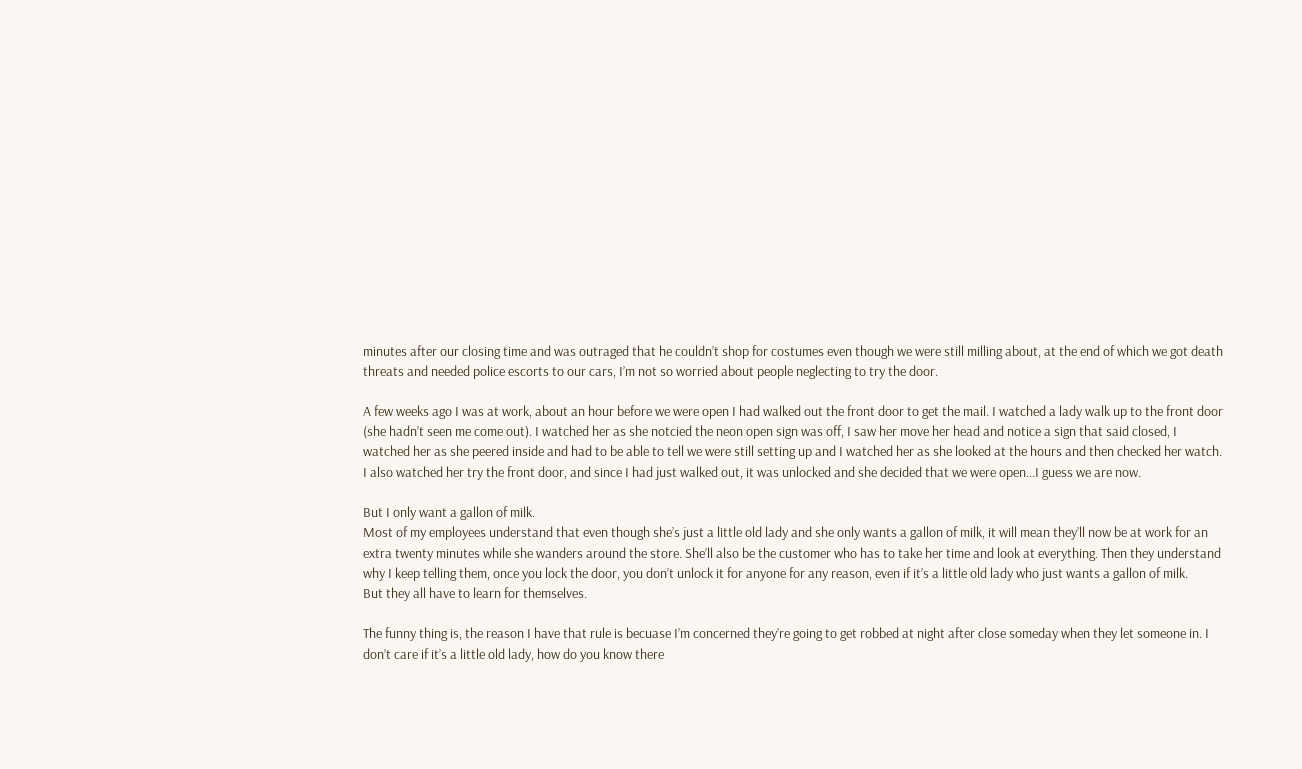minutes after our closing time and was outraged that he couldn’t shop for costumes even though we were still milling about, at the end of which we got death threats and needed police escorts to our cars, I’m not so worried about people neglecting to try the door.

A few weeks ago I was at work, about an hour before we were open I had walked out the front door to get the mail. I watched a lady walk up to the front door (she hadn’t seen me come out). I watched her as she notcied the neon open sign was off, I saw her move her head and notice a sign that said closed, I watched her as she peered inside and had to be able to tell we were still setting up and I watched her as she looked at the hours and then checked her watch. I also watched her try the front door, and since I had just walked out, it was unlocked and she decided that we were open…I guess we are now.

But I only want a gallon of milk.
Most of my employees understand that even though she’s just a little old lady and she only wants a gallon of milk, it will mean they’ll now be at work for an extra twenty minutes while she wanders around the store. She’ll also be the customer who has to take her time and look at everything. Then they understand why I keep telling them, once you lock the door, you don’t unlock it for anyone for any reason, even if it’s a little old lady who just wants a gallon of milk.
But they all have to learn for themselves.

The funny thing is, the reason I have that rule is becuase I’m concerned they’re going to get robbed at night after close someday when they let someone in. I don’t care if it’s a little old lady, how do you know there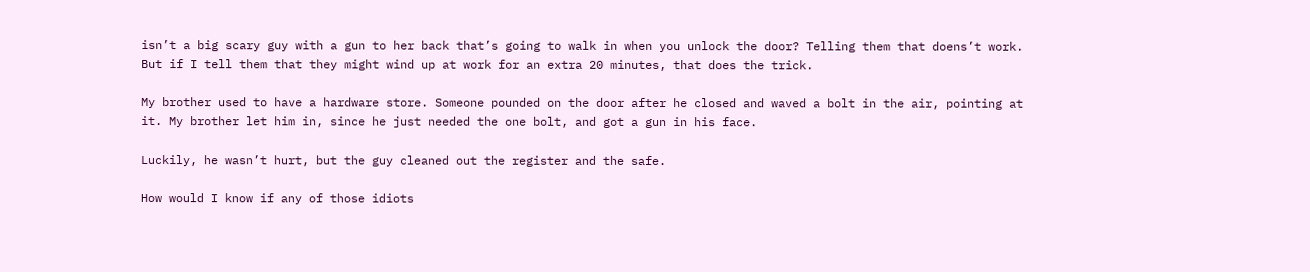isn’t a big scary guy with a gun to her back that’s going to walk in when you unlock the door? Telling them that doens’t work. But if I tell them that they might wind up at work for an extra 20 minutes, that does the trick.

My brother used to have a hardware store. Someone pounded on the door after he closed and waved a bolt in the air, pointing at it. My brother let him in, since he just needed the one bolt, and got a gun in his face.

Luckily, he wasn’t hurt, but the guy cleaned out the register and the safe.

How would I know if any of those idiots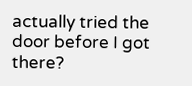actually tried the door before I got there?